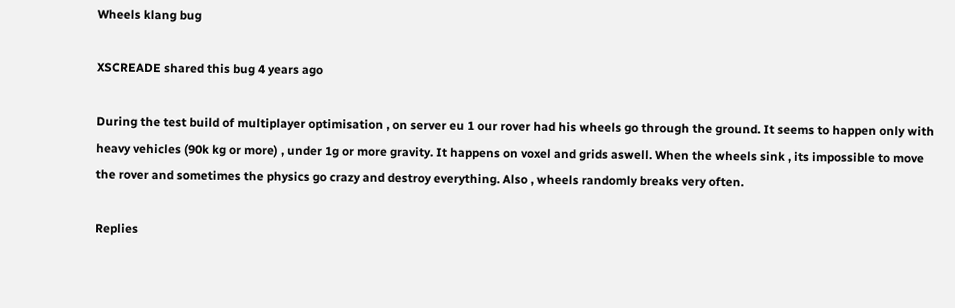Wheels klang bug

XSCREADE shared this bug 4 years ago

During the test build of multiplayer optimisation , on server eu 1 our rover had his wheels go through the ground. It seems to happen only with heavy vehicles (90k kg or more) , under 1g or more gravity. It happens on voxel and grids aswell. When the wheels sink , its impossible to move the rover and sometimes the physics go crazy and destroy everything. Also , wheels randomly breaks very often.

Replies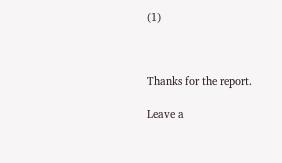(1)



Thanks for the report.

Leave a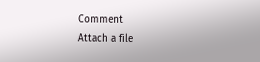Comment
Attach a file